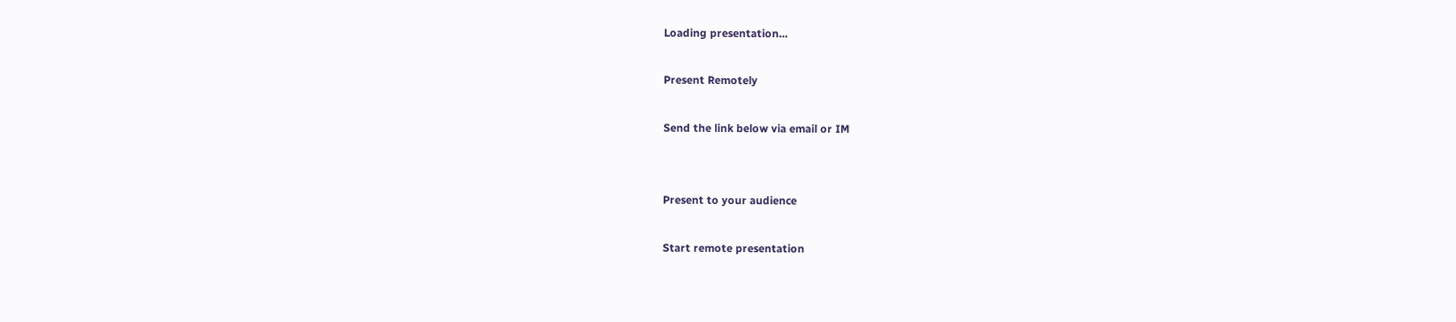Loading presentation...

Present Remotely

Send the link below via email or IM


Present to your audience

Start remote presentation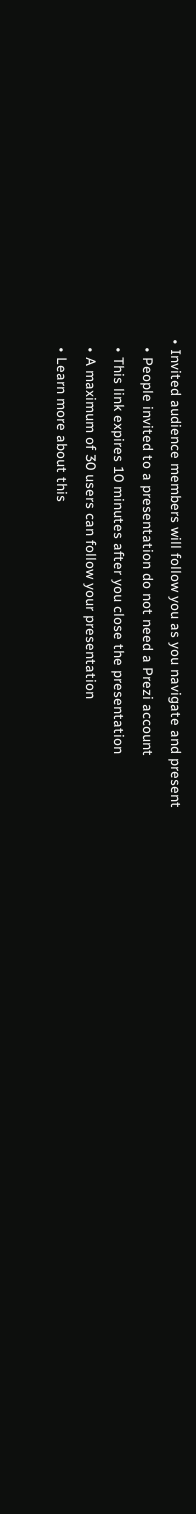• Invited audience members will follow you as you navigate and present
  • People invited to a presentation do not need a Prezi account
  • This link expires 10 minutes after you close the presentation
  • A maximum of 30 users can follow your presentation
  • Learn more about this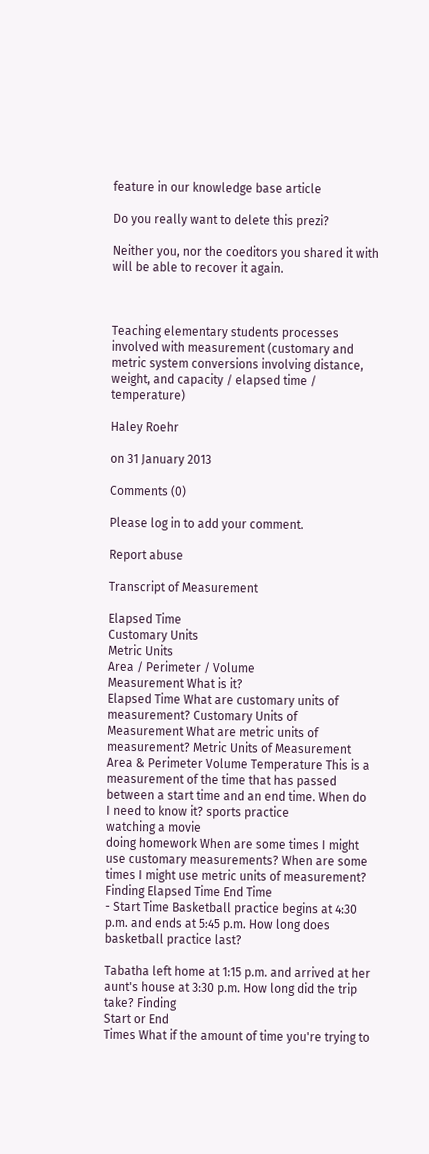feature in our knowledge base article

Do you really want to delete this prezi?

Neither you, nor the coeditors you shared it with will be able to recover it again.



Teaching elementary students processes involved with measurement (customary and metric system conversions involving distance, weight, and capacity / elapsed time / temperature)

Haley Roehr

on 31 January 2013

Comments (0)

Please log in to add your comment.

Report abuse

Transcript of Measurement

Elapsed Time
Customary Units
Metric Units
Area / Perimeter / Volume
Measurement What is it?
Elapsed Time What are customary units of measurement? Customary Units of Measurement What are metric units of measurement? Metric Units of Measurement Area & Perimeter Volume Temperature This is a measurement of the time that has passed between a start time and an end time. When do I need to know it? sports practice
watching a movie
doing homework When are some times I might use customary measurements? When are some times I might use metric units of measurement? Finding Elapsed Time End Time
- Start Time Basketball practice begins at 4:30 p.m. and ends at 5:45 p.m. How long does basketball practice last?

Tabatha left home at 1:15 p.m. and arrived at her aunt's house at 3:30 p.m. How long did the trip take? Finding
Start or End
Times What if the amount of time you're trying to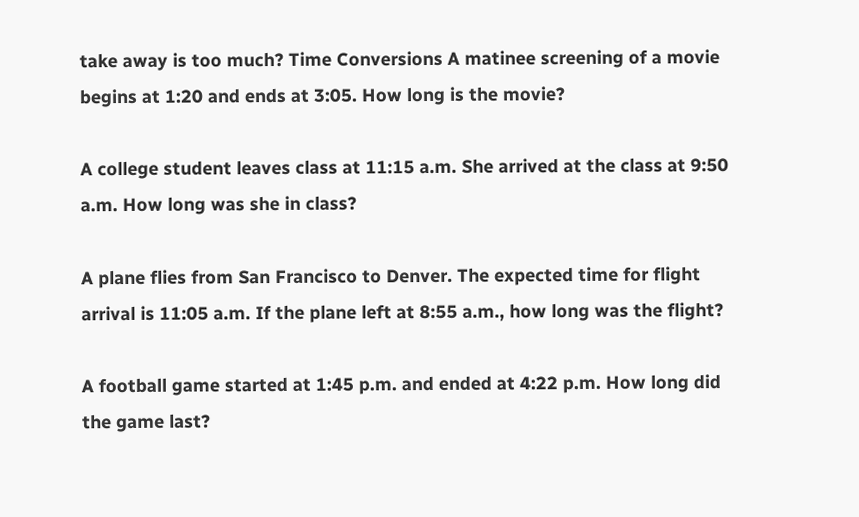take away is too much? Time Conversions A matinee screening of a movie begins at 1:20 and ends at 3:05. How long is the movie?

A college student leaves class at 11:15 a.m. She arrived at the class at 9:50 a.m. How long was she in class?

A plane flies from San Francisco to Denver. The expected time for flight arrival is 11:05 a.m. If the plane left at 8:55 a.m., how long was the flight?

A football game started at 1:45 p.m. and ended at 4:22 p.m. How long did the game last?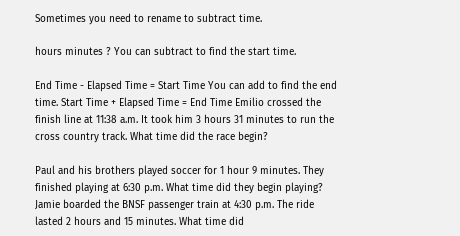Sometimes you need to rename to subtract time.

hours minutes ? You can subtract to find the start time.

End Time - Elapsed Time = Start Time You can add to find the end time. Start Time + Elapsed Time = End Time Emilio crossed the finish line at 11:38 a.m. It took him 3 hours 31 minutes to run the cross country track. What time did the race begin?

Paul and his brothers played soccer for 1 hour 9 minutes. They finished playing at 6:30 p.m. What time did they begin playing? Jamie boarded the BNSF passenger train at 4:30 p.m. The ride lasted 2 hours and 15 minutes. What time did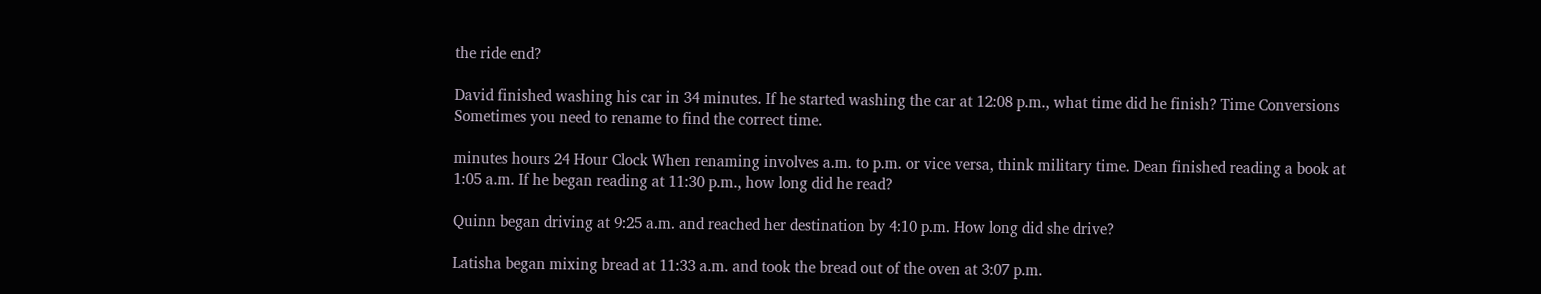the ride end?

David finished washing his car in 34 minutes. If he started washing the car at 12:08 p.m., what time did he finish? Time Conversions Sometimes you need to rename to find the correct time.

minutes hours 24 Hour Clock When renaming involves a.m. to p.m. or vice versa, think military time. Dean finished reading a book at 1:05 a.m. If he began reading at 11:30 p.m., how long did he read?

Quinn began driving at 9:25 a.m. and reached her destination by 4:10 p.m. How long did she drive?

Latisha began mixing bread at 11:33 a.m. and took the bread out of the oven at 3:07 p.m.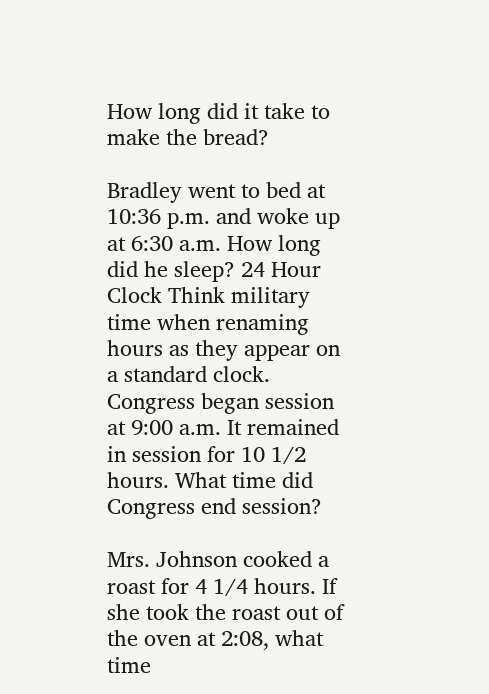How long did it take to make the bread?

Bradley went to bed at 10:36 p.m. and woke up at 6:30 a.m. How long did he sleep? 24 Hour Clock Think military time when renaming hours as they appear on a standard clock. Congress began session at 9:00 a.m. It remained in session for 10 1/2 hours. What time did Congress end session?

Mrs. Johnson cooked a roast for 4 1/4 hours. If she took the roast out of the oven at 2:08, what time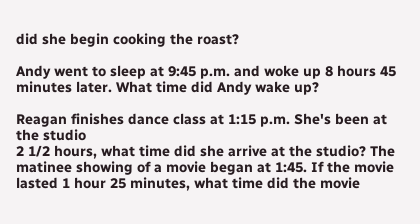did she begin cooking the roast?

Andy went to sleep at 9:45 p.m. and woke up 8 hours 45 minutes later. What time did Andy wake up?

Reagan finishes dance class at 1:15 p.m. She's been at the studio
2 1/2 hours, what time did she arrive at the studio? The matinee showing of a movie began at 1:45. If the movie lasted 1 hour 25 minutes, what time did the movie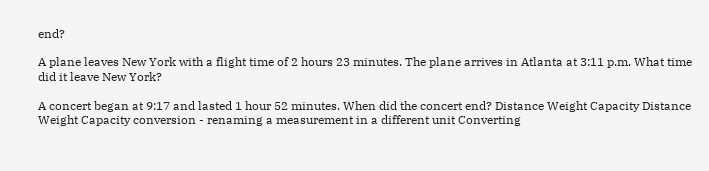end?

A plane leaves New York with a flight time of 2 hours 23 minutes. The plane arrives in Atlanta at 3:11 p.m. What time did it leave New York?

A concert began at 9:17 and lasted 1 hour 52 minutes. When did the concert end? Distance Weight Capacity Distance Weight Capacity conversion - renaming a measurement in a different unit Converting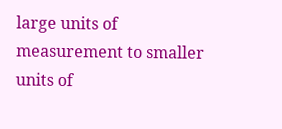large units of measurement to smaller units of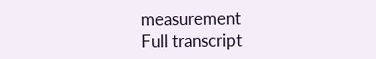measurement
Full transcript